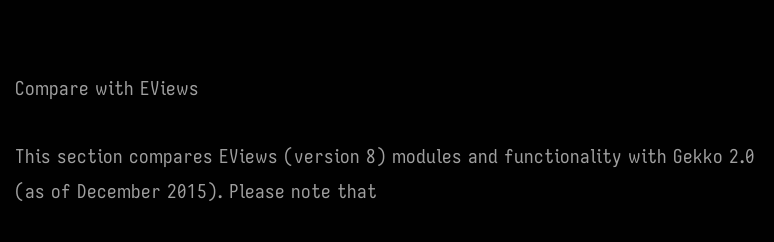Compare with EViews

This section compares EViews (version 8) modules and functionality with Gekko 2.0 (as of December 2015). Please note that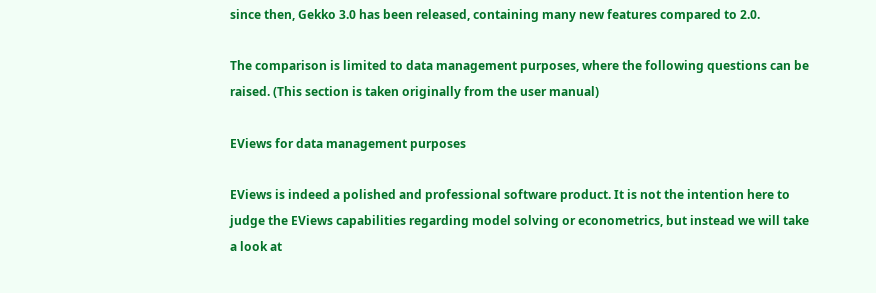since then, Gekko 3.0 has been released, containing many new features compared to 2.0.

The comparison is limited to data management purposes, where the following questions can be raised. (This section is taken originally from the user manual)

EViews for data management purposes

EViews is indeed a polished and professional software product. It is not the intention here to judge the EViews capabilities regarding model solving or econometrics, but instead we will take a look at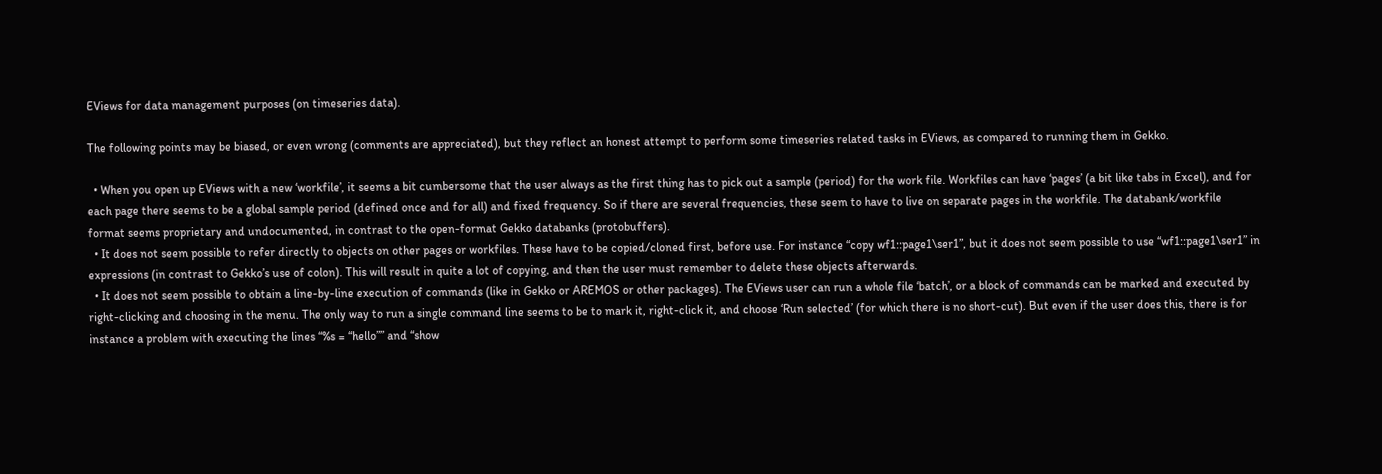EViews for data management purposes (on timeseries data).

The following points may be biased, or even wrong (comments are appreciated), but they reflect an honest attempt to perform some timeseries related tasks in EViews, as compared to running them in Gekko.

  • When you open up EViews with a new ‘workfile’, it seems a bit cumbersome that the user always as the first thing has to pick out a sample (period) for the work file. Workfiles can have ‘pages’ (a bit like tabs in Excel), and for each page there seems to be a global sample period (defined once and for all) and fixed frequency. So if there are several frequencies, these seem to have to live on separate pages in the workfile. The databank/workfile format seems proprietary and undocumented, in contrast to the open-format Gekko databanks (protobuffers).
  • It does not seem possible to refer directly to objects on other pages or workfiles. These have to be copied/cloned first, before use. For instance “copy wf1::page1\ser1”, but it does not seem possible to use “wf1::page1\ser1” in expressions (in contrast to Gekko’s use of colon). This will result in quite a lot of copying, and then the user must remember to delete these objects afterwards.
  • It does not seem possible to obtain a line-by-line execution of commands (like in Gekko or AREMOS or other packages). The EViews user can run a whole file ‘batch’, or a block of commands can be marked and executed by right-clicking and choosing in the menu. The only way to run a single command line seems to be to mark it, right-click it, and choose ‘Run selected’ (for which there is no short-cut). But even if the user does this, there is for instance a problem with executing the lines “%s = “hello”” and “show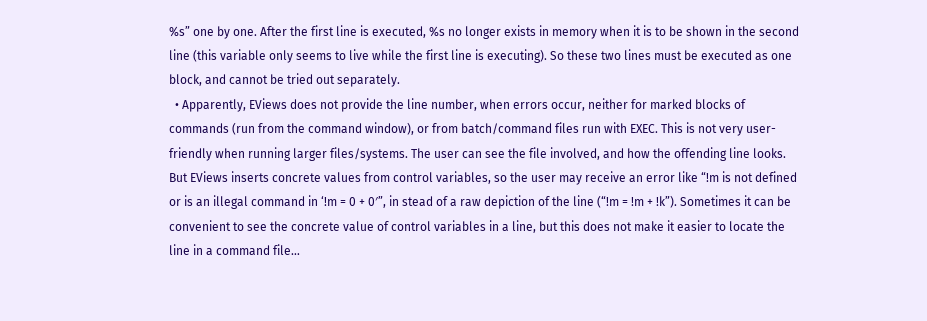%s” one by one. After the first line is executed, %s no longer exists in memory when it is to be shown in the second line (this variable only seems to live while the first line is executing). So these two lines must be executed as one block, and cannot be tried out separately.
  • Apparently, EViews does not provide the line number, when errors occur, neither for marked blocks of commands (run from the command window), or from batch/command files run with EXEC. This is not very user-friendly when running larger files/systems. The user can see the file involved, and how the offending line looks. But EViews inserts concrete values from control variables, so the user may receive an error like “!m is not defined or is an illegal command in ‘!m = 0 + 0′”, in stead of a raw depiction of the line (“!m = !m + !k”). Sometimes it can be convenient to see the concrete value of control variables in a line, but this does not make it easier to locate the line in a command file…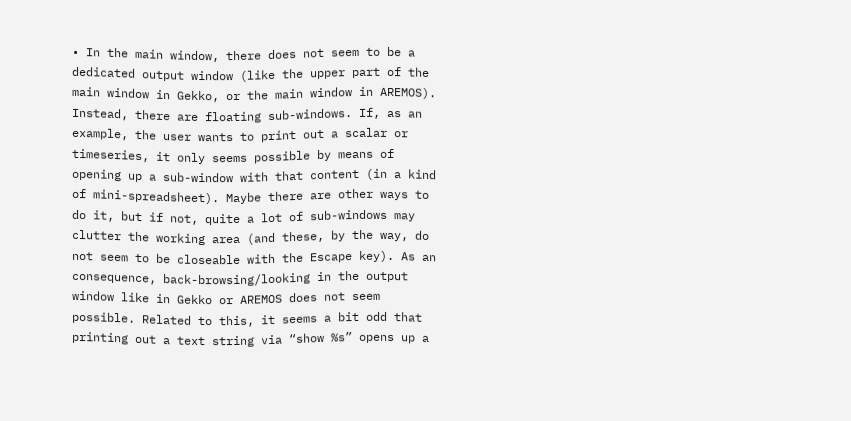• In the main window, there does not seem to be a dedicated output window (like the upper part of the main window in Gekko, or the main window in AREMOS). Instead, there are floating sub-windows. If, as an example, the user wants to print out a scalar or timeseries, it only seems possible by means of opening up a sub-window with that content (in a kind of mini-spreadsheet). Maybe there are other ways to do it, but if not, quite a lot of sub-windows may clutter the working area (and these, by the way, do not seem to be closeable with the Escape key). As an consequence, back-browsing/looking in the output window like in Gekko or AREMOS does not seem possible. Related to this, it seems a bit odd that printing out a text string via “show %s” opens up a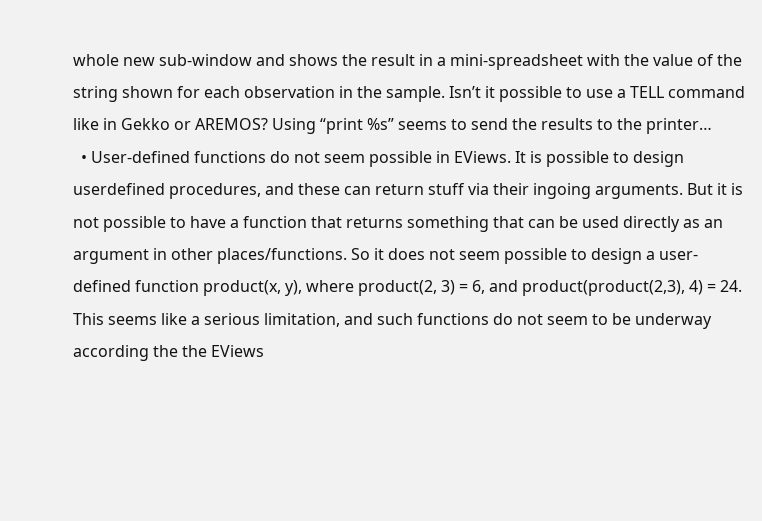whole new sub-window and shows the result in a mini-spreadsheet with the value of the string shown for each observation in the sample. Isn’t it possible to use a TELL command like in Gekko or AREMOS? Using “print %s” seems to send the results to the printer…
  • User-defined functions do not seem possible in EViews. It is possible to design userdefined procedures, and these can return stuff via their ingoing arguments. But it is not possible to have a function that returns something that can be used directly as an argument in other places/functions. So it does not seem possible to design a user-defined function product(x, y), where product(2, 3) = 6, and product(product(2,3), 4) = 24. This seems like a serious limitation, and such functions do not seem to be underway according the the EViews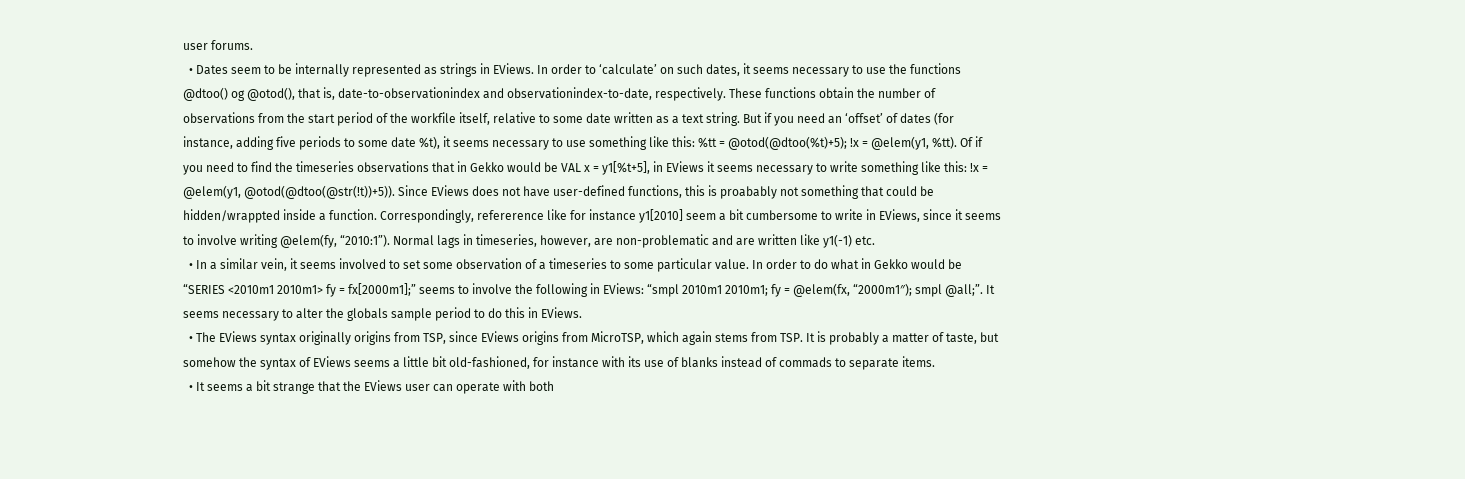user forums.
  • Dates seem to be internally represented as strings in EViews. In order to ‘calculate’ on such dates, it seems necessary to use the functions @dtoo() og @otod(), that is, date-to-observationindex and observationindex-to-date, respectively. These functions obtain the number of observations from the start period of the workfile itself, relative to some date written as a text string. But if you need an ‘offset’ of dates (for instance, adding five periods to some date %t), it seems necessary to use something like this: %tt = @otod(@dtoo(%t)+5); !x = @elem(y1, %tt). Of if you need to find the timeseries observations that in Gekko would be VAL x = y1[%t+5], in EViews it seems necessary to write something like this: !x = @elem(y1, @otod(@dtoo(@str(!t))+5)). Since EViews does not have user-defined functions, this is proabably not something that could be hidden/wrappted inside a function. Correspondingly, refererence like for instance y1[2010] seem a bit cumbersome to write in EViews, since it seems to involve writing @elem(fy, “2010:1”). Normal lags in timeseries, however, are non-problematic and are written like y1(-1) etc.
  • In a similar vein, it seems involved to set some observation of a timeseries to some particular value. In order to do what in Gekko would be “SERIES <2010m1 2010m1> fy = fx[2000m1];” seems to involve the following in EViews: “smpl 2010m1 2010m1; fy = @elem(fx, “2000m1″); smpl @all;”. It seems necessary to alter the globals sample period to do this in EViews.
  • The EViews syntax originally origins from TSP, since EViews origins from MicroTSP, which again stems from TSP. It is probably a matter of taste, but somehow the syntax of EViews seems a little bit old-fashioned, for instance with its use of blanks instead of commads to separate items.
  • It seems a bit strange that the EViews user can operate with both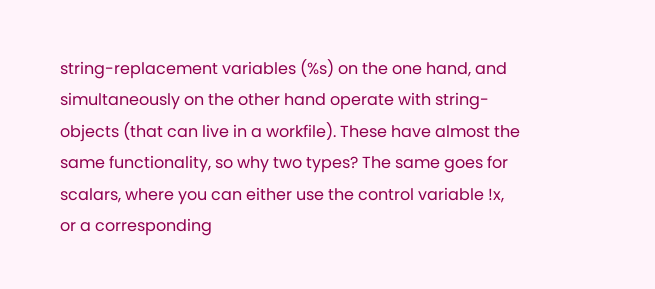string-replacement variables (%s) on the one hand, and simultaneously on the other hand operate with string-objects (that can live in a workfile). These have almost the same functionality, so why two types? The same goes for scalars, where you can either use the control variable !x, or a corresponding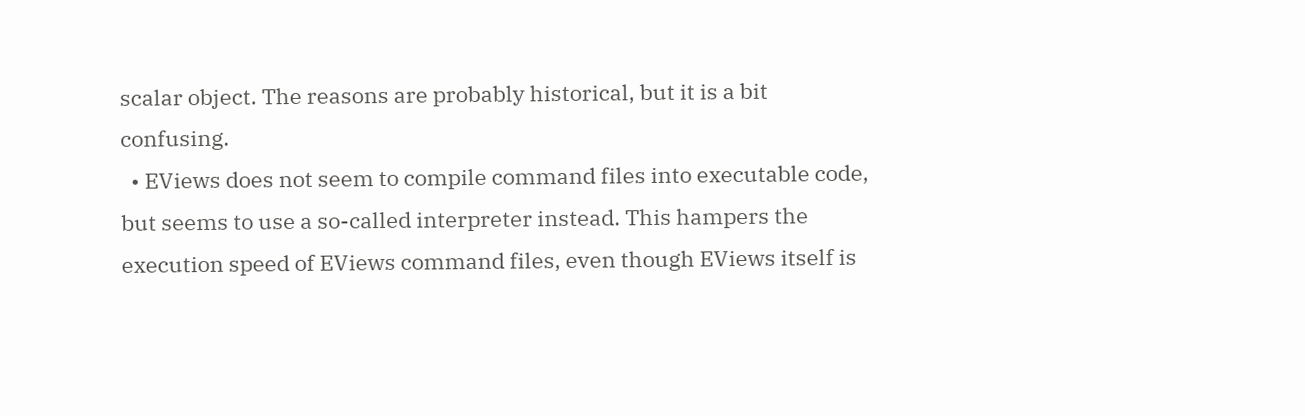scalar object. The reasons are probably historical, but it is a bit confusing.
  • EViews does not seem to compile command files into executable code, but seems to use a so-called interpreter instead. This hampers the execution speed of EViews command files, even though EViews itself is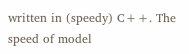written in (speedy) C++. The speed of model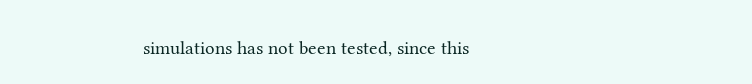simulations has not been tested, since this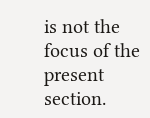is not the focus of the present section.